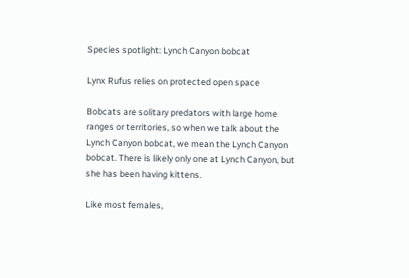Species spotlight: Lynch Canyon bobcat

Lynx Rufus relies on protected open space

Bobcats are solitary predators with large home ranges or territories, so when we talk about the Lynch Canyon bobcat, we mean the Lynch Canyon bobcat. There is likely only one at Lynch Canyon, but she has been having kittens.

Like most females,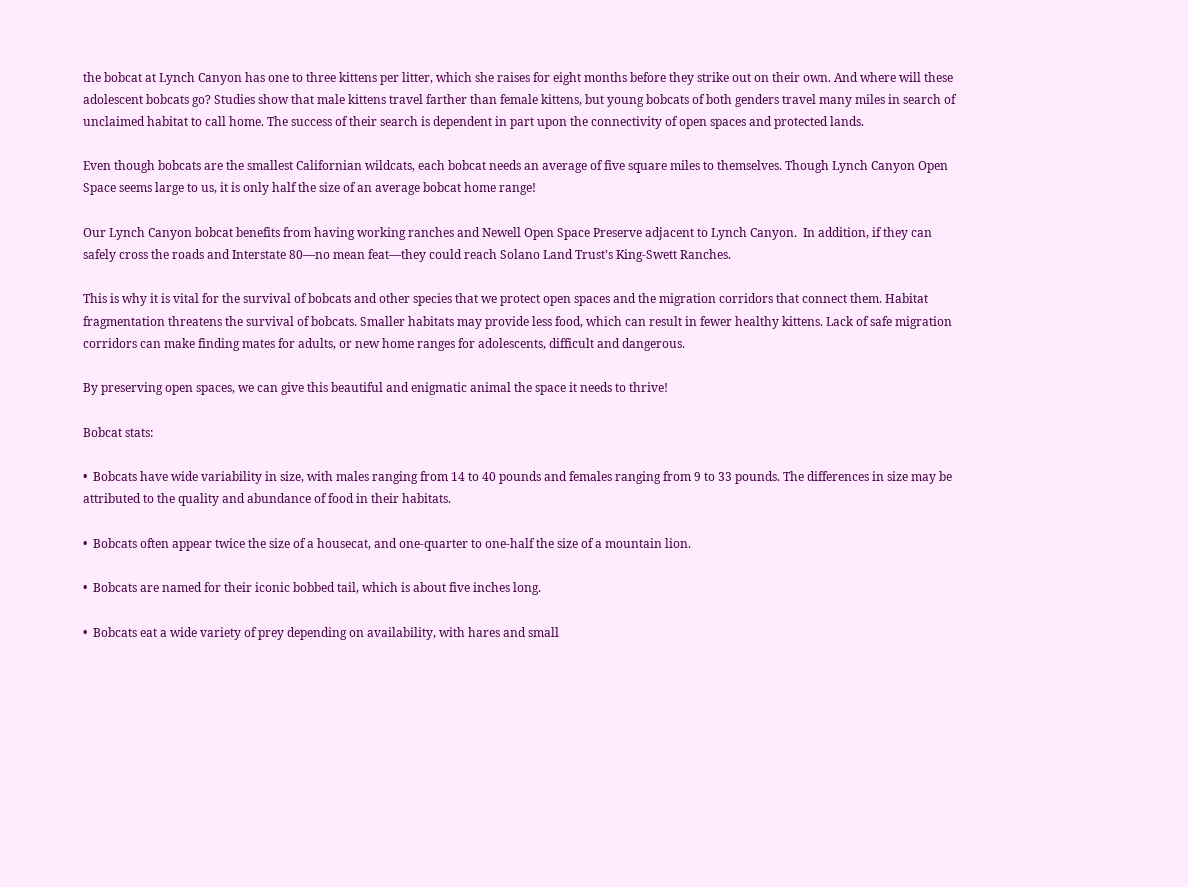the bobcat at Lynch Canyon has one to three kittens per litter, which she raises for eight months before they strike out on their own. And where will these adolescent bobcats go? Studies show that male kittens travel farther than female kittens, but young bobcats of both genders travel many miles in search of unclaimed habitat to call home. The success of their search is dependent in part upon the connectivity of open spaces and protected lands.

Even though bobcats are the smallest Californian wildcats, each bobcat needs an average of five square miles to themselves. Though Lynch Canyon Open Space seems large to us, it is only half the size of an average bobcat home range!

Our Lynch Canyon bobcat benefits from having working ranches and Newell Open Space Preserve adjacent to Lynch Canyon.  In addition, if they can safely cross the roads and Interstate 80—no mean feat—they could reach Solano Land Trust’s King-Swett Ranches.

This is why it is vital for the survival of bobcats and other species that we protect open spaces and the migration corridors that connect them. Habitat fragmentation threatens the survival of bobcats. Smaller habitats may provide less food, which can result in fewer healthy kittens. Lack of safe migration corridors can make finding mates for adults, or new home ranges for adolescents, difficult and dangerous.

By preserving open spaces, we can give this beautiful and enigmatic animal the space it needs to thrive!

Bobcat stats:

•  Bobcats have wide variability in size, with males ranging from 14 to 40 pounds and females ranging from 9 to 33 pounds. The differences in size may be attributed to the quality and abundance of food in their habitats.

•  Bobcats often appear twice the size of a housecat, and one-quarter to one-half the size of a mountain lion.

•  Bobcats are named for their iconic bobbed tail, which is about five inches long.

•  Bobcats eat a wide variety of prey depending on availability, with hares and small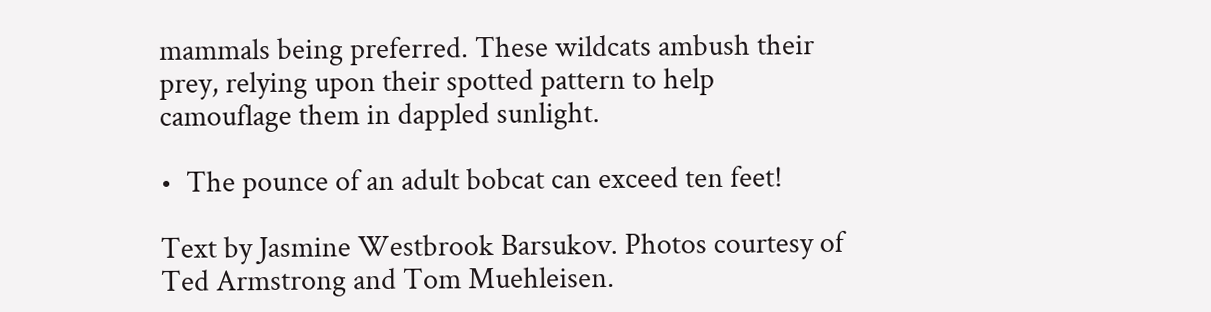mammals being preferred. These wildcats ambush their prey, relying upon their spotted pattern to help camouflage them in dappled sunlight.

•  The pounce of an adult bobcat can exceed ten feet!

Text by Jasmine Westbrook Barsukov. Photos courtesy of  Ted Armstrong and Tom Muehleisen.